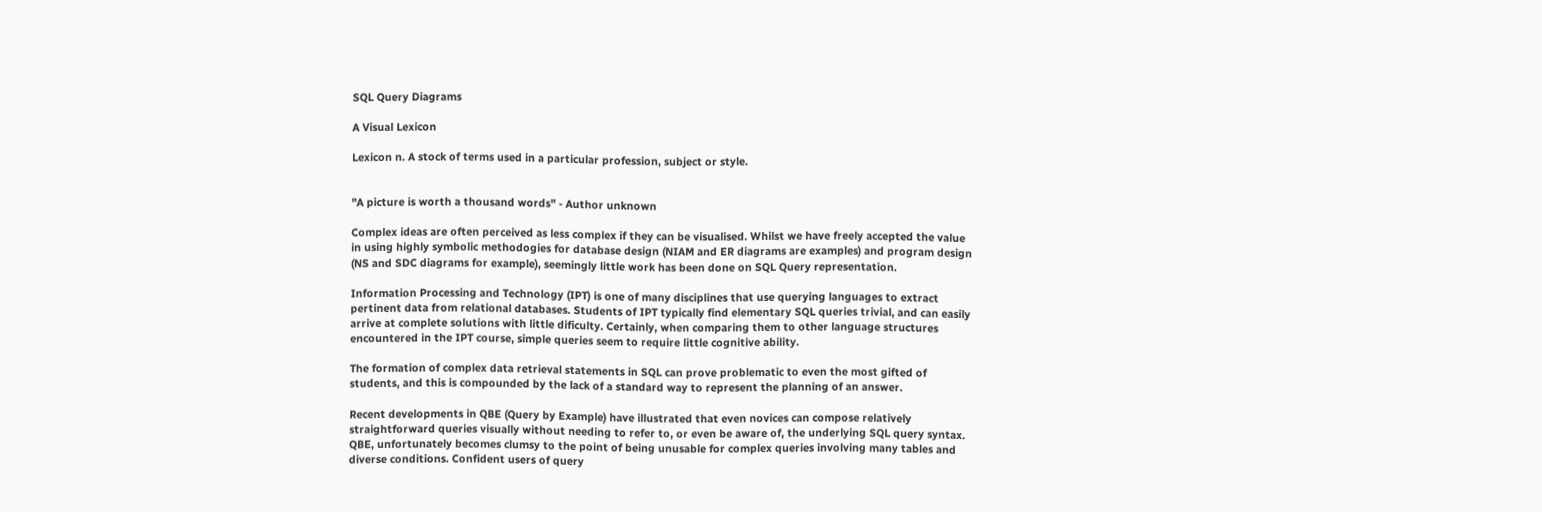SQL Query Diagrams

A Visual Lexicon

Lexicon n. A stock of terms used in a particular profession, subject or style.


"A picture is worth a thousand words" - Author unknown

Complex ideas are often perceived as less complex if they can be visualised. Whilst we have freely accepted the value in using highly symbolic methodogies for database design (NIAM and ER diagrams are examples) and program design (NS and SDC diagrams for example), seemingly little work has been done on SQL Query representation.

Information Processing and Technology (IPT) is one of many disciplines that use querying languages to extract pertinent data from relational databases. Students of IPT typically find elementary SQL queries trivial, and can easily arrive at complete solutions with little dificulty. Certainly, when comparing them to other language structures encountered in the IPT course, simple queries seem to require little cognitive ability.

The formation of complex data retrieval statements in SQL can prove problematic to even the most gifted of students, and this is compounded by the lack of a standard way to represent the planning of an answer.

Recent developments in QBE (Query by Example) have illustrated that even novices can compose relatively straightforward queries visually without needing to refer to, or even be aware of, the underlying SQL query syntax. QBE, unfortunately becomes clumsy to the point of being unusable for complex queries involving many tables and diverse conditions. Confident users of query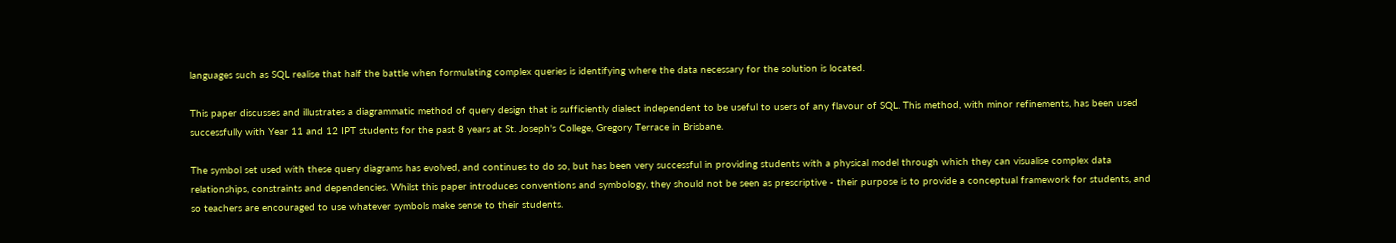languages such as SQL realise that half the battle when formulating complex queries is identifying where the data necessary for the solution is located.

This paper discusses and illustrates a diagrammatic method of query design that is sufficiently dialect independent to be useful to users of any flavour of SQL. This method, with minor refinements, has been used successfully with Year 11 and 12 IPT students for the past 8 years at St. Joseph's College, Gregory Terrace in Brisbane.

The symbol set used with these query diagrams has evolved, and continues to do so, but has been very successful in providing students with a physical model through which they can visualise complex data relationships, constraints and dependencies. Whilst this paper introduces conventions and symbology, they should not be seen as prescriptive - their purpose is to provide a conceptual framework for students, and so teachers are encouraged to use whatever symbols make sense to their students.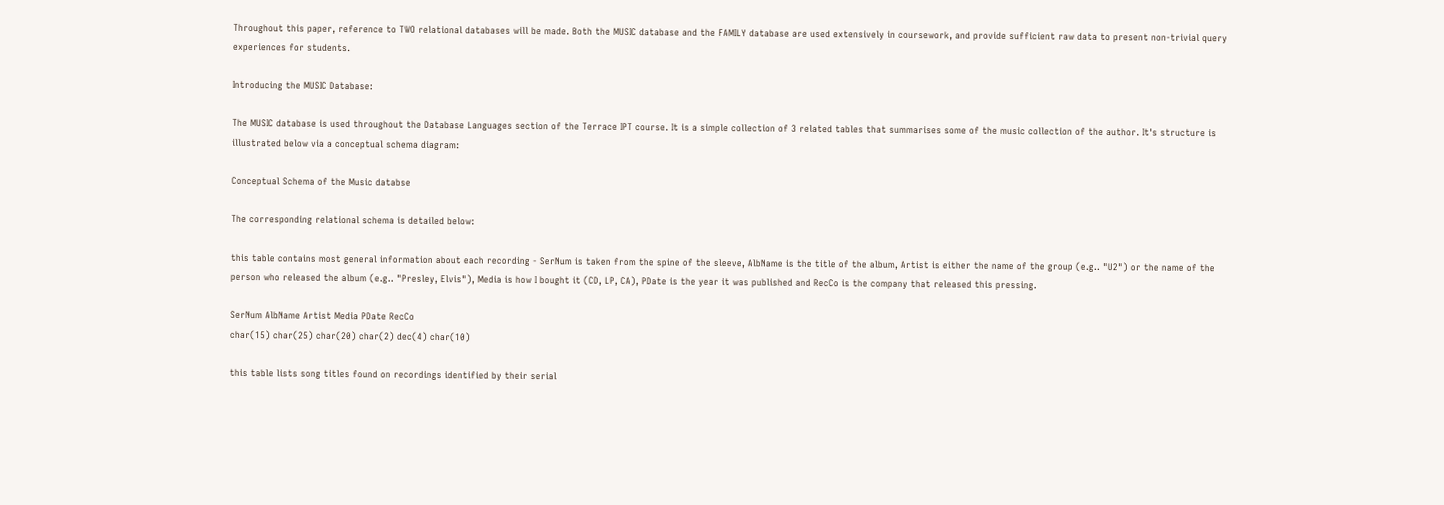Throughout this paper, reference to TWO relational databases will be made. Both the MUSIC database and the FAMILY database are used extensively in coursework, and provide sufficient raw data to present non-trivial query experiences for students.

Introducing the MUSIC Database:

The MUSIC database is used throughout the Database Languages section of the Terrace IPT course. It is a simple collection of 3 related tables that summarises some of the music collection of the author. It's structure is illustrated below via a conceptual schema diagram:

Conceptual Schema of the Music databse

The corresponding relational schema is detailed below:

this table contains most general information about each recording - SerNum is taken from the spine of the sleeve, AlbName is the title of the album, Artist is either the name of the group (e.g.. "U2") or the name of the person who released the album (e.g.. "Presley, Elvis"), Media is how I bought it (CD, LP, CA), PDate is the year it was published and RecCo is the company that released this pressing.

SerNum AlbName Artist Media PDate RecCo
char(15) char(25) char(20) char(2) dec(4) char(10)

this table lists song titles found on recordings identified by their serial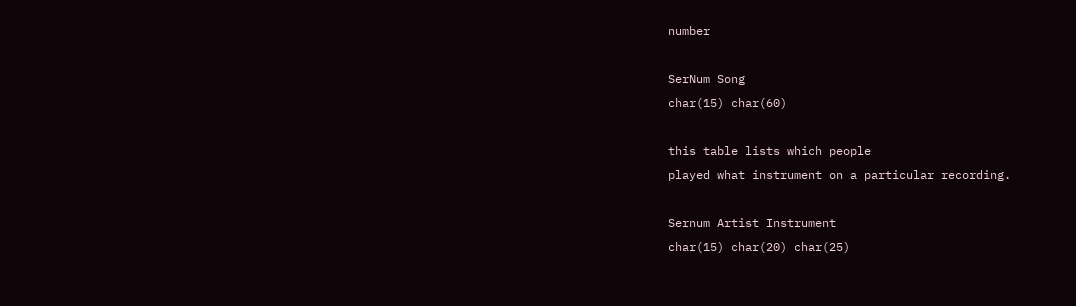number

SerNum Song
char(15) char(60)

this table lists which people
played what instrument on a particular recording.

Sernum Artist Instrument
char(15) char(20) char(25)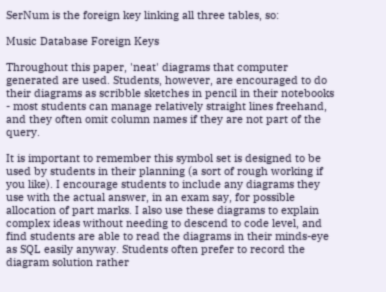SerNum is the foreign key linking all three tables, so:

Music Database Foreign Keys

Throughout this paper, 'neat' diagrams that computer generated are used. Students, however, are encouraged to do their diagrams as scribble sketches in pencil in their notebooks - most students can manage relatively straight lines freehand, and they often omit column names if they are not part of the query.

It is important to remember this symbol set is designed to be used by students in their planning (a sort of rough working if you like). I encourage students to include any diagrams they use with the actual answer, in an exam say, for possible allocation of part marks. I also use these diagrams to explain complex ideas without needing to descend to code level, and find students are able to read the diagrams in their minds-eye as SQL easily anyway. Students often prefer to record the diagram solution rather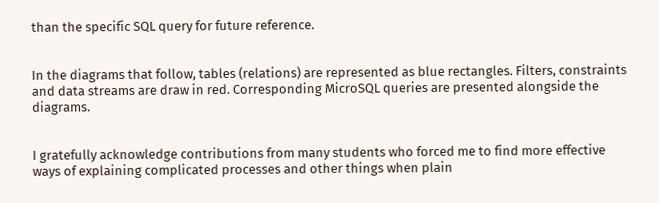than the specific SQL query for future reference.


In the diagrams that follow, tables (relations) are represented as blue rectangles. Filters, constraints and data streams are draw in red. Corresponding MicroSQL queries are presented alongside the diagrams.


I gratefully acknowledge contributions from many students who forced me to find more effective ways of explaining complicated processes and other things when plain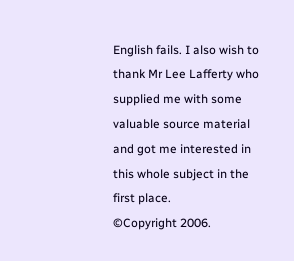English fails. I also wish to thank Mr Lee Lafferty who supplied me with some valuable source material and got me interested in this whole subject in the first place.
©Copyright 2006.